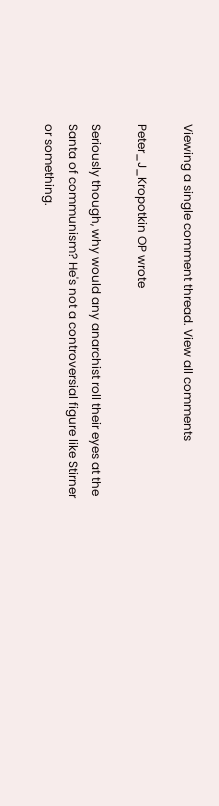Viewing a single comment thread. View all comments

Peter_J_Kropotkin OP wrote

Seriously though, why would any anarchist roll their eyes at the Santa of communism? He's not a controversial figure like Stirner or something.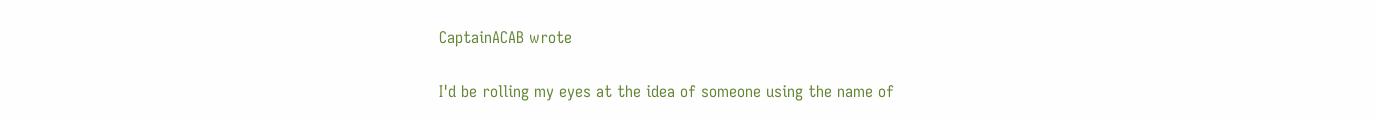CaptainACAB wrote

I'd be rolling my eyes at the idea of someone using the name of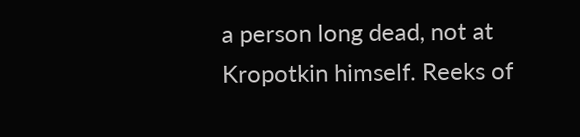a person long dead, not at Kropotkin himself. Reeks of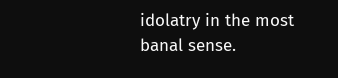idolatry in the most banal sense.